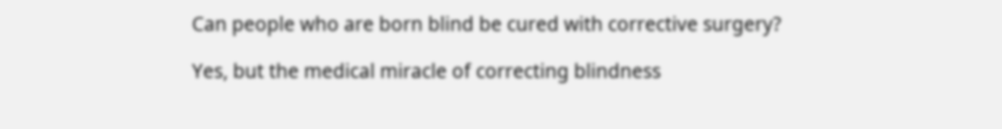Can people who are born blind be cured with corrective surgery?

Yes, but the medical miracle of correcting blindness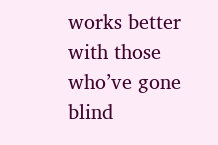works better with those who’ve gone blind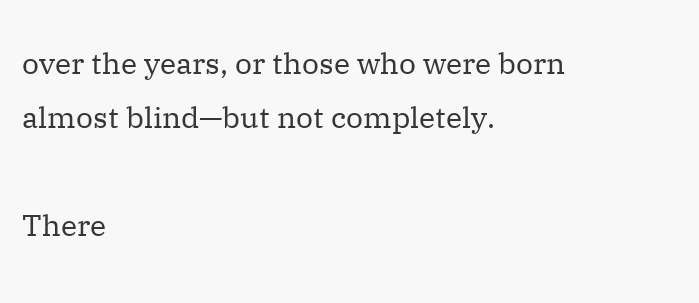over the years, or those who were born almost blind—but not completely.

There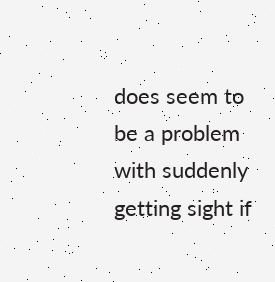does seem to be a problem with suddenly getting sight if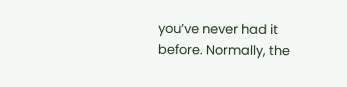you’ve never had it before. Normally, the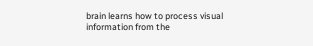brain learns how to process visual information from the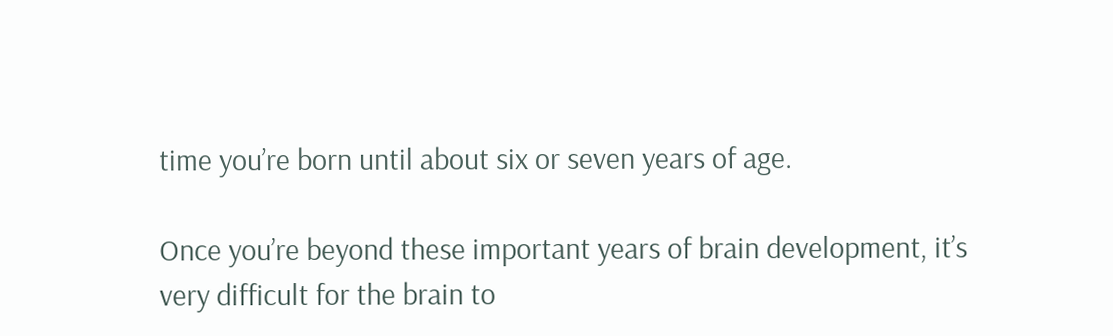time you’re born until about six or seven years of age.

Once you’re beyond these important years of brain development, it’s very difficult for the brain to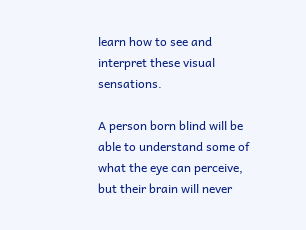learn how to see and interpret these visual sensations.

A person born blind will be able to understand some of what the eye can perceive, but their brain will never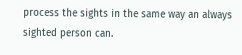process the sights in the same way an always sighted person can.